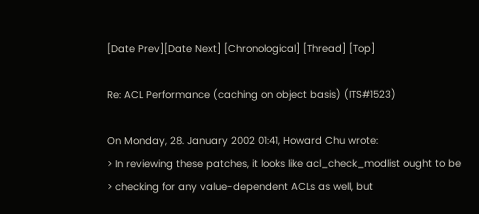[Date Prev][Date Next] [Chronological] [Thread] [Top]

Re: ACL Performance (caching on object basis) (ITS#1523)

On Monday, 28. January 2002 01:41, Howard Chu wrote:
> In reviewing these patches, it looks like acl_check_modlist ought to be
> checking for any value-dependent ACLs as well, but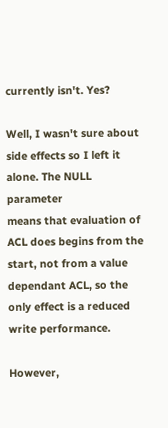currently isn't. Yes?

Well, I wasn't sure about side effects so I left it alone. The NULL parameter
means that evaluation of ACL does begins from the start, not from a value
dependant ACL, so the only effect is a reduced write performance.

However,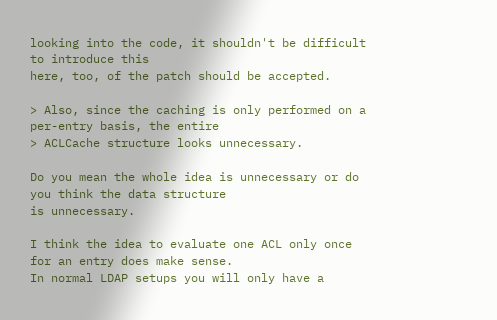looking into the code, it shouldn't be difficult to introduce this
here, too, of the patch should be accepted.

> Also, since the caching is only performed on a per-entry basis, the entire
> ACLCache structure looks unnecessary.

Do you mean the whole idea is unnecessary or do you think the data structure
is unnecessary.

I think the idea to evaluate one ACL only once for an entry does make sense.
In normal LDAP setups you will only have a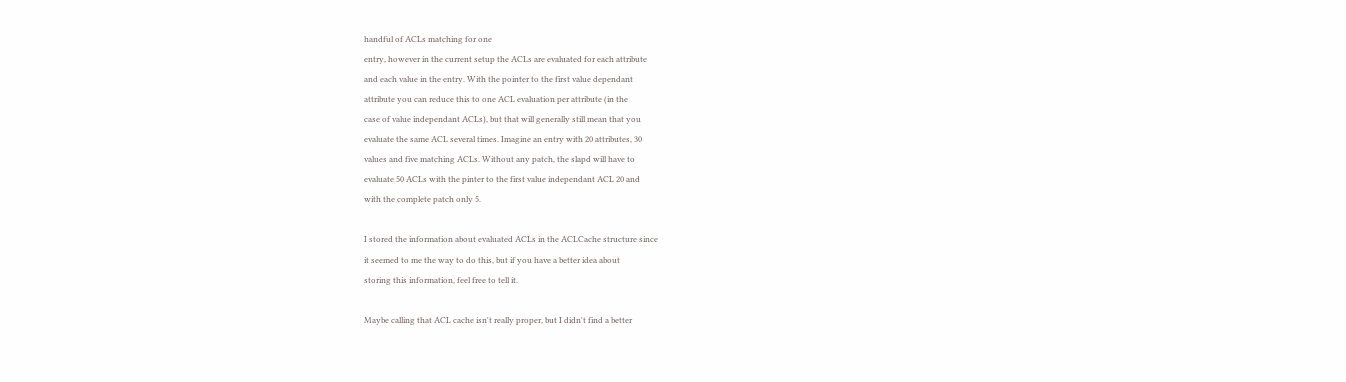handful of ACLs matching for one
entry, however in the current setup the ACLs are evaluated for each attribute
and each value in the entry. With the pointer to the first value dependant
attribute you can reduce this to one ACL evaluation per attribute (in the
case of value independant ACLs), but that will generally still mean that you
evaluate the same ACL several times. Imagine an entry with 20 attributes, 30
values and five matching ACLs. Without any patch, the slapd will have to
evaluate 50 ACLs with the pinter to the first value independant ACL 20 and
with the complete patch only 5.

I stored the information about evaluated ACLs in the ACLCache structure since
it seemed to me the way to do this, but if you have a better idea about
storing this information, feel free to tell it.

Maybe calling that ACL cache isn't really proper, but I didn't find a better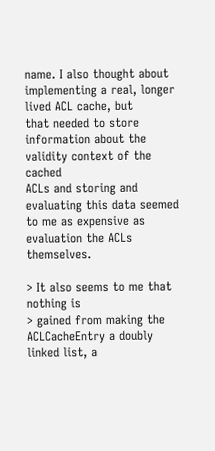name. I also thought about implementing a real, longer lived ACL cache, but
that needed to store information about the validity context of the cached
ACLs and storing and evaluating this data seemed to me as expensive as
evaluation the ACLs themselves.

> It also seems to me that nothing is
> gained from making the ACLCacheEntry a doubly linked list, a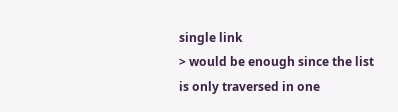single link
> would be enough since the list is only traversed in one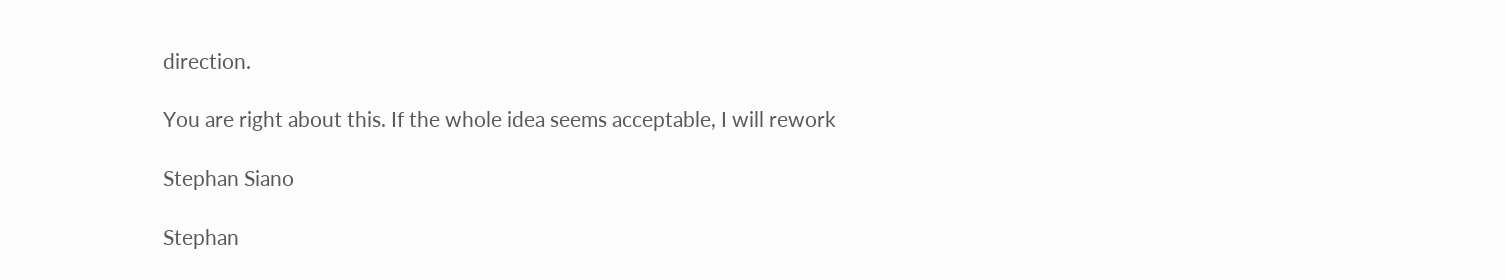direction.

You are right about this. If the whole idea seems acceptable, I will rework

Stephan Siano

Stephan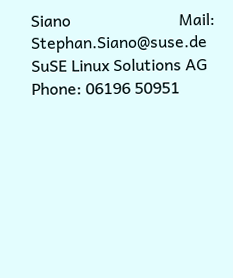Siano                           Mail:  Stephan.Siano@suse.de
SuSE Linux Solutions AG                 Phone: 06196 50951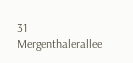31
Mergenthalerallee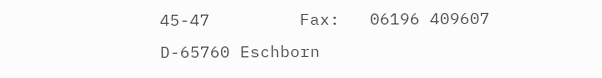45-47         Fax:   06196 409607
D-65760 Eschborn